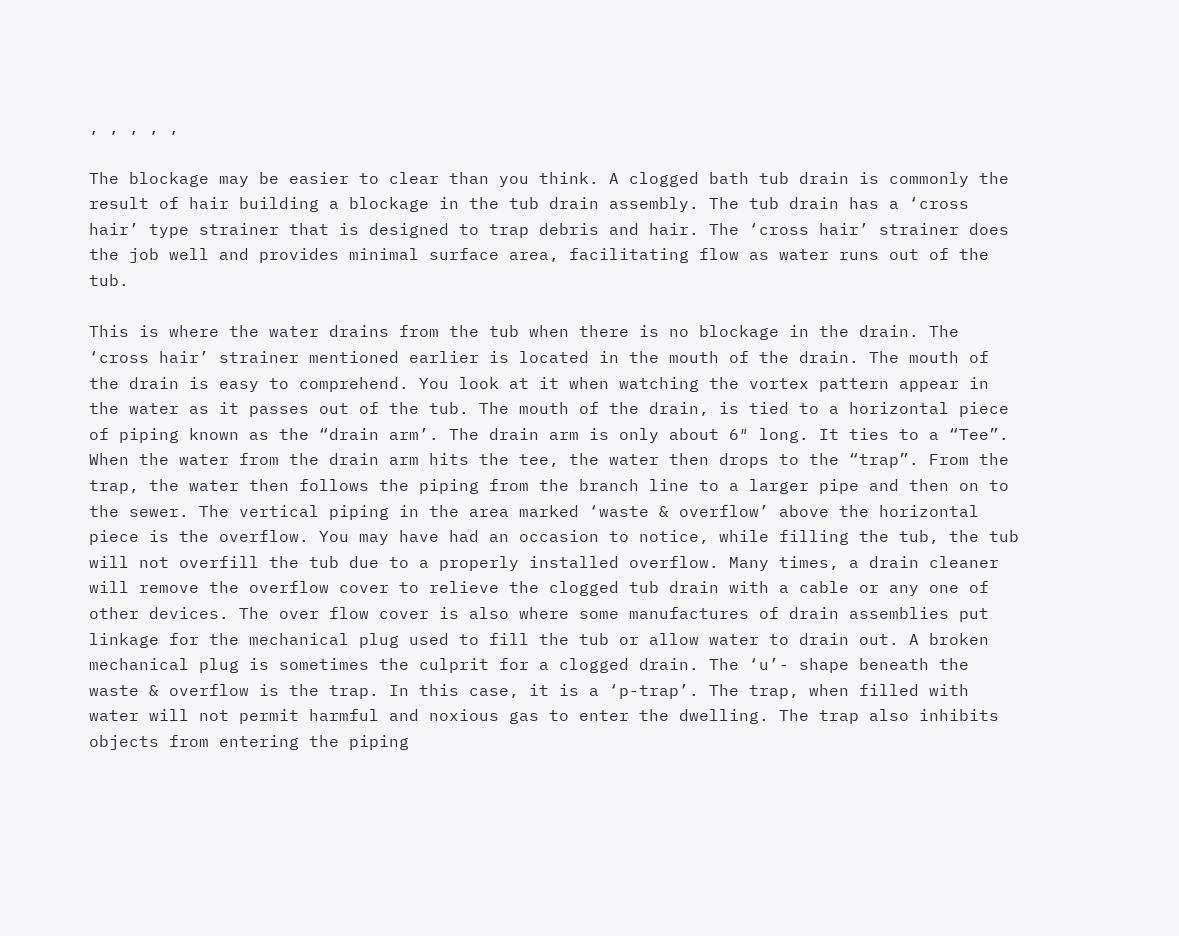, , , , ,

The blockage may be easier to clear than you think. A clogged bath tub drain is commonly the result of hair building a blockage in the tub drain assembly. The tub drain has a ‘cross hair’ type strainer that is designed to trap debris and hair. The ‘cross hair’ strainer does the job well and provides minimal surface area, facilitating flow as water runs out of the tub.

This is where the water drains from the tub when there is no blockage in the drain. The ‘cross hair’ strainer mentioned earlier is located in the mouth of the drain. The mouth of the drain is easy to comprehend. You look at it when watching the vortex pattern appear in the water as it passes out of the tub. The mouth of the drain, is tied to a horizontal piece of piping known as the “drain arm’. The drain arm is only about 6″ long. It ties to a “Tee”. When the water from the drain arm hits the tee, the water then drops to the “trap”. From the trap, the water then follows the piping from the branch line to a larger pipe and then on to the sewer. The vertical piping in the area marked ‘waste & overflow’ above the horizontal piece is the overflow. You may have had an occasion to notice, while filling the tub, the tub will not overfill the tub due to a properly installed overflow. Many times, a drain cleaner will remove the overflow cover to relieve the clogged tub drain with a cable or any one of other devices. The over flow cover is also where some manufactures of drain assemblies put linkage for the mechanical plug used to fill the tub or allow water to drain out. A broken mechanical plug is sometimes the culprit for a clogged drain. The ‘u’- shape beneath the waste & overflow is the trap. In this case, it is a ‘p-trap’. The trap, when filled with water will not permit harmful and noxious gas to enter the dwelling. The trap also inhibits objects from entering the piping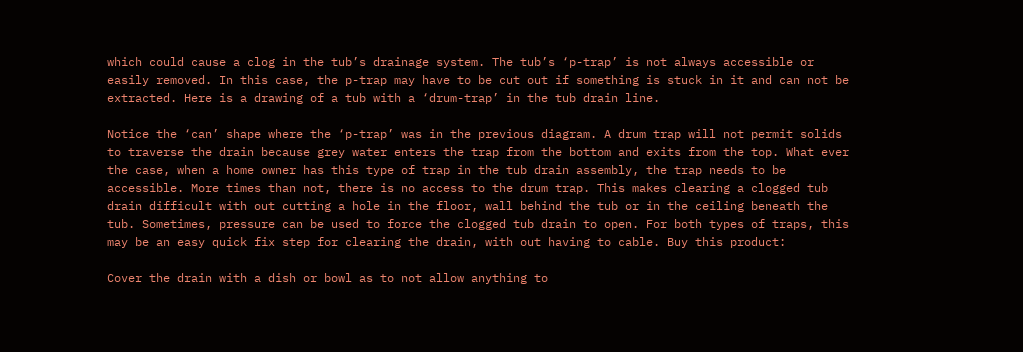which could cause a clog in the tub’s drainage system. The tub’s ‘p-trap’ is not always accessible or easily removed. In this case, the p-trap may have to be cut out if something is stuck in it and can not be extracted. Here is a drawing of a tub with a ‘drum-trap’ in the tub drain line.

Notice the ‘can’ shape where the ‘p-trap’ was in the previous diagram. A drum trap will not permit solids to traverse the drain because grey water enters the trap from the bottom and exits from the top. What ever the case, when a home owner has this type of trap in the tub drain assembly, the trap needs to be accessible. More times than not, there is no access to the drum trap. This makes clearing a clogged tub drain difficult with out cutting a hole in the floor, wall behind the tub or in the ceiling beneath the tub. Sometimes, pressure can be used to force the clogged tub drain to open. For both types of traps, this may be an easy quick fix step for clearing the drain, with out having to cable. Buy this product:

Cover the drain with a dish or bowl as to not allow anything to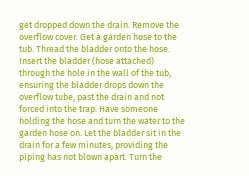get dropped down the drain. Remove the overflow cover. Get a garden hose to the tub. Thread the bladder onto the hose. Insert the bladder (hose attached) through the hole in the wall of the tub, ensuring the bladder drops down the overflow tube, past the drain and not forced into the trap. Have someone holding the hose and turn the water to the garden hose on. Let the bladder sit in the drain for a few minutes, providing the piping has not blown apart. Turn the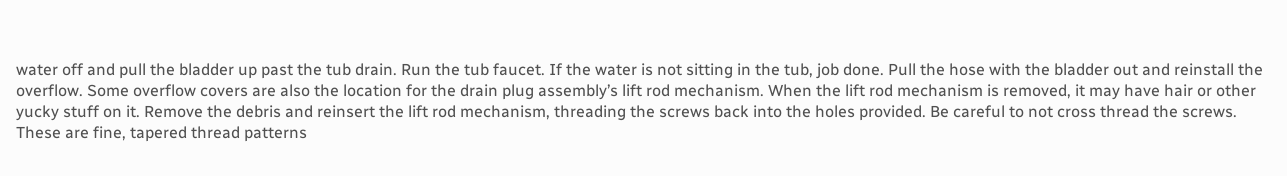water off and pull the bladder up past the tub drain. Run the tub faucet. If the water is not sitting in the tub, job done. Pull the hose with the bladder out and reinstall the overflow. Some overflow covers are also the location for the drain plug assembly’s lift rod mechanism. When the lift rod mechanism is removed, it may have hair or other yucky stuff on it. Remove the debris and reinsert the lift rod mechanism, threading the screws back into the holes provided. Be careful to not cross thread the screws. These are fine, tapered thread patterns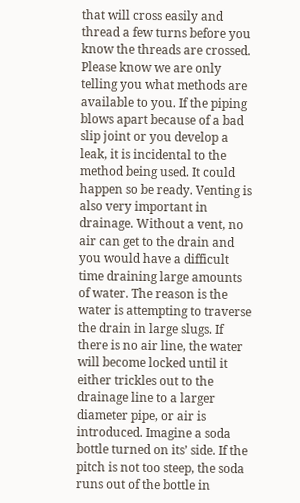that will cross easily and thread a few turns before you know the threads are crossed. Please know we are only telling you what methods are available to you. If the piping blows apart because of a bad slip joint or you develop a leak, it is incidental to the method being used. It could happen so be ready. Venting is also very important in drainage. Without a vent, no air can get to the drain and you would have a difficult time draining large amounts of water. The reason is the water is attempting to traverse the drain in large slugs. If there is no air line, the water will become locked until it either trickles out to the drainage line to a larger diameter pipe, or air is introduced. Imagine a soda bottle turned on its’ side. If the pitch is not too steep, the soda runs out of the bottle in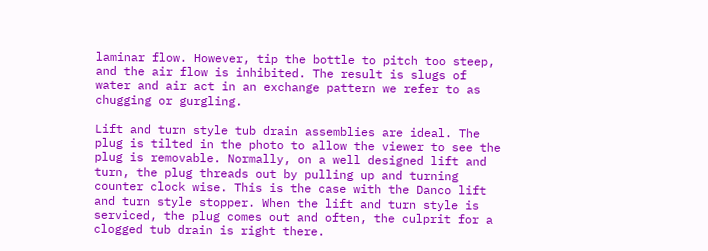laminar flow. However, tip the bottle to pitch too steep, and the air flow is inhibited. The result is slugs of water and air act in an exchange pattern we refer to as chugging or gurgling.

Lift and turn style tub drain assemblies are ideal. The plug is tilted in the photo to allow the viewer to see the plug is removable. Normally, on a well designed lift and turn, the plug threads out by pulling up and turning counter clock wise. This is the case with the Danco lift and turn style stopper. When the lift and turn style is serviced, the plug comes out and often, the culprit for a clogged tub drain is right there.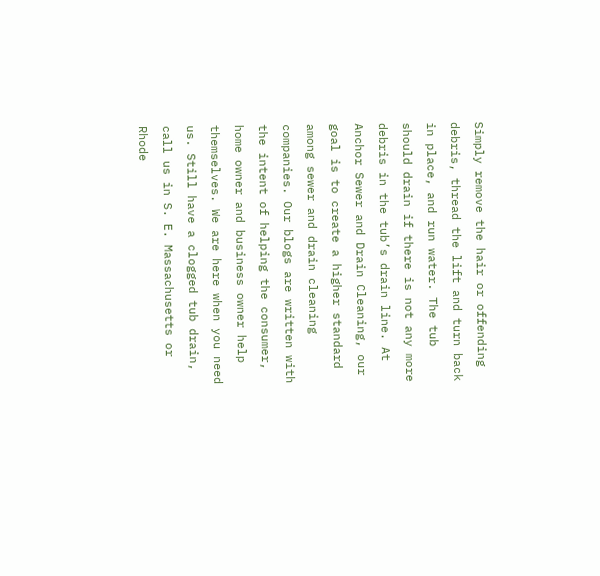Simply remove the hair or offending debris, thread the lift and turn back in place, and run water. The tub should drain if there is not any more debris in the tub’s drain line. At Anchor Sewer and Drain Cleaning, our goal is to create a higher standard among sewer and drain cleaning companies. Our blogs are written with the intent of helping the consumer, home owner and business owner help themselves. We are here when you need us. Still have a clogged tub drain, call us in S. E. Massachusetts or Rhode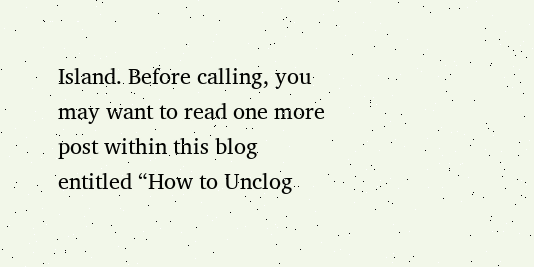Island. Before calling, you may want to read one more post within this blog entitled “How to Unclog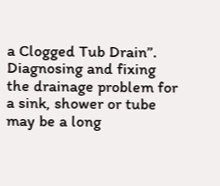a Clogged Tub Drain”. Diagnosing and fixing the drainage problem for a sink, shower or tube may be a long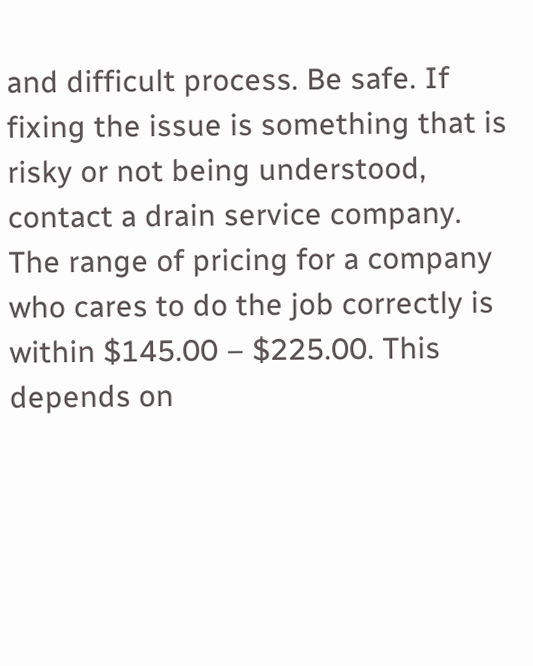and difficult process. Be safe. If fixing the issue is something that is risky or not being understood, contact a drain service company. The range of pricing for a company who cares to do the job correctly is within $145.00 – $225.00. This depends on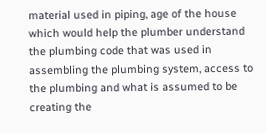material used in piping, age of the house which would help the plumber understand the plumbing code that was used in assembling the plumbing system, access to the plumbing and what is assumed to be creating the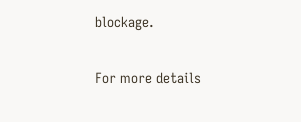blockage.

For more details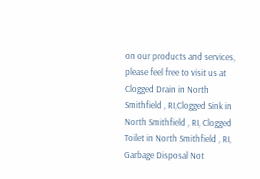on our products and services, please feel free to visit us at Clogged Drain in North Smithfield , RI,Clogged Sink in North Smithfield , RI, Clogged Toilet in North Smithfield , RI, Garbage Disposal Not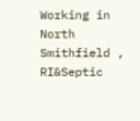Working in North Smithfield , RI&Septic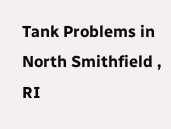Tank Problems in North Smithfield , RI